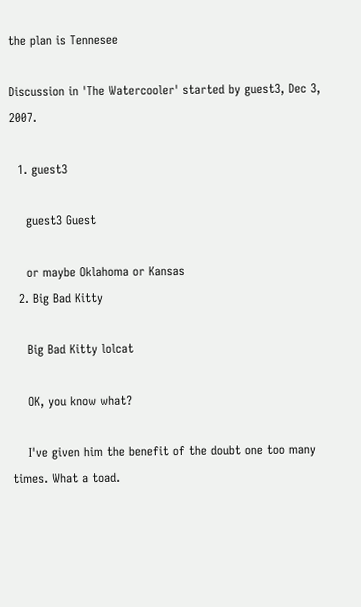the plan is Tennesee

Discussion in 'The Watercooler' started by guest3, Dec 3, 2007.

  1. guest3

    guest3 Guest

    or maybe Oklahoma or Kansas
  2. Big Bad Kitty

    Big Bad Kitty lolcat

    OK, you know what?

    I've given him the benefit of the doubt one too many times. What a toad.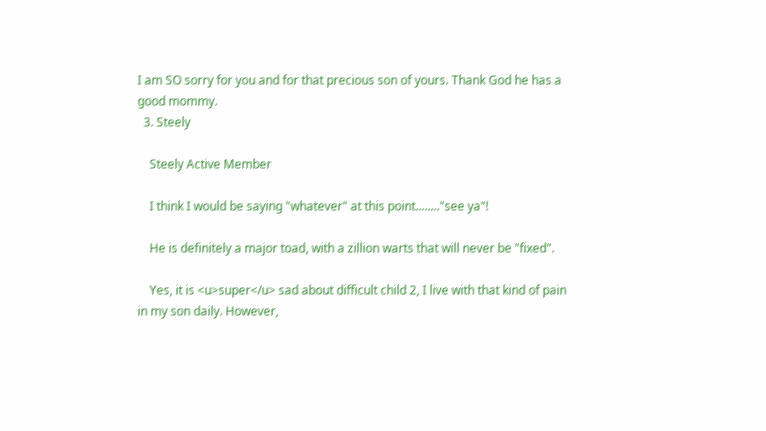I am SO sorry for you and for that precious son of yours. Thank God he has a good mommy.
  3. Steely

    Steely Active Member

    I think I would be saying "whatever" at this point........"see ya"!

    He is definitely a major toad, with a zillion warts that will never be "fixed".

    Yes, it is <u>super</u> sad about difficult child 2, I live with that kind of pain in my son daily. However,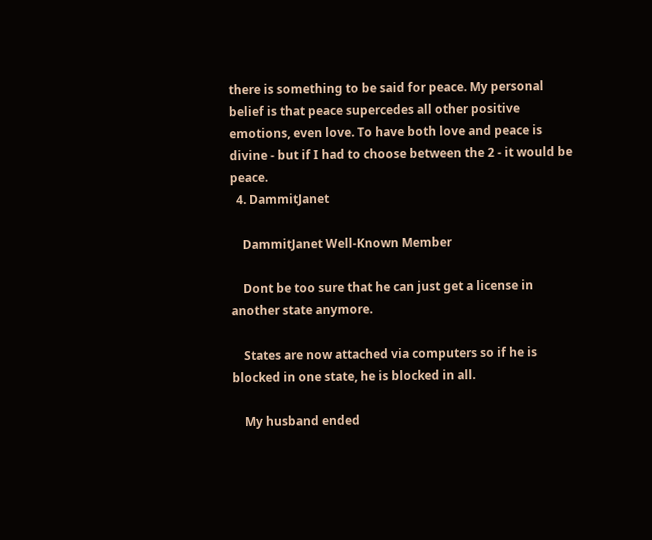there is something to be said for peace. My personal belief is that peace supercedes all other positive emotions, even love. To have both love and peace is divine - but if I had to choose between the 2 - it would be peace.
  4. DammitJanet

    DammitJanet Well-Known Member

    Dont be too sure that he can just get a license in another state anymore.

    States are now attached via computers so if he is blocked in one state, he is blocked in all.

    My husband ended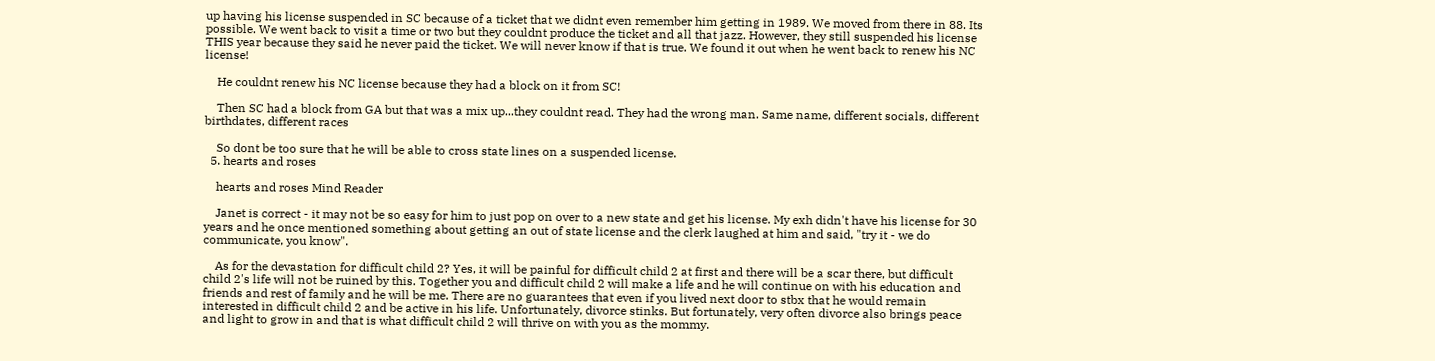up having his license suspended in SC because of a ticket that we didnt even remember him getting in 1989. We moved from there in 88. Its possible. We went back to visit a time or two but they couldnt produce the ticket and all that jazz. However, they still suspended his license THIS year because they said he never paid the ticket. We will never know if that is true. We found it out when he went back to renew his NC license!

    He couldnt renew his NC license because they had a block on it from SC!

    Then SC had a block from GA but that was a mix up...they couldnt read. They had the wrong man. Same name, different socials, different birthdates, different races

    So dont be too sure that he will be able to cross state lines on a suspended license.
  5. hearts and roses

    hearts and roses Mind Reader

    Janet is correct - it may not be so easy for him to just pop on over to a new state and get his license. My exh didn't have his license for 30 years and he once mentioned something about getting an out of state license and the clerk laughed at him and said, "try it - we do communicate, you know".

    As for the devastation for difficult child 2? Yes, it will be painful for difficult child 2 at first and there will be a scar there, but difficult child 2's life will not be ruined by this. Together you and difficult child 2 will make a life and he will continue on with his education and friends and rest of family and he will be me. There are no guarantees that even if you lived next door to stbx that he would remain interested in difficult child 2 and be active in his life. Unfortunately, divorce stinks. But fortunately, very often divorce also brings peace and light to grow in and that is what difficult child 2 will thrive on with you as the mommy.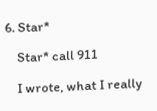6. Star*

    Star* call 911

    I wrote, what I really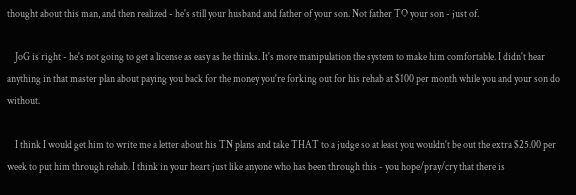thought about this man, and then realized - he's still your husband and father of your son. Not father TO your son - just of.

    JoG is right - he's not going to get a license as easy as he thinks. It's more manipulation the system to make him comfortable. I didn't hear anything in that master plan about paying you back for the money you're forking out for his rehab at $100 per month while you and your son do without.

    I think I would get him to write me a letter about his TN plans and take THAT to a judge so at least you wouldn't be out the extra $25.00 per week to put him through rehab. I think in your heart just like anyone who has been through this - you hope/pray/cry that there is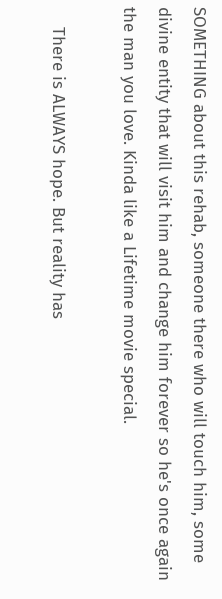SOMETHING about this rehab, someone there who will touch him, some divine entity that will visit him and change him forever so he's once again the man you love. Kinda like a Lifetime movie special.

    There is ALWAYS hope. But reality has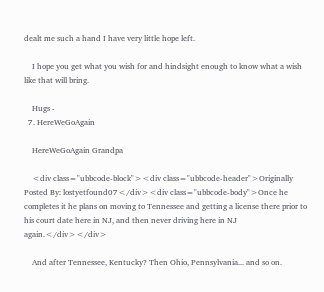dealt me such a hand I have very little hope left.

    I hope you get what you wish for and hindsight enough to know what a wish like that will bring.

    Hugs -
  7. HereWeGoAgain

    HereWeGoAgain Grandpa

    <div class="ubbcode-block"><div class="ubbcode-header">Originally Posted By: lostyetfound07</div><div class="ubbcode-body">Once he completes it he plans on moving to Tennessee and getting a license there prior to his court date here in NJ, and then never driving here in NJ again.</div></div>

    And after Tennessee, Kentucky? Then Ohio, Pennsylvania... and so on.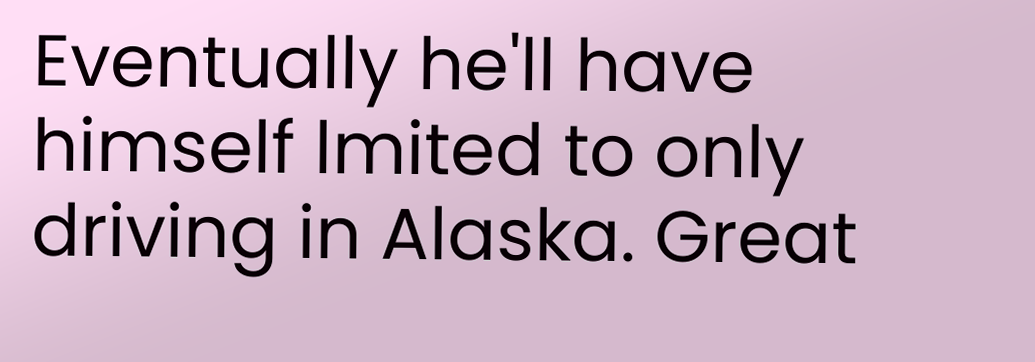Eventually he'll have himself lmited to only driving in Alaska. Great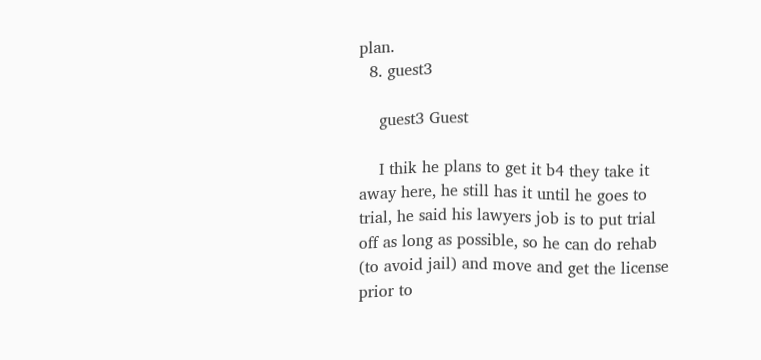plan.
  8. guest3

    guest3 Guest

    I thik he plans to get it b4 they take it away here, he still has it until he goes to trial, he said his lawyers job is to put trial off as long as possible, so he can do rehab (to avoid jail) and move and get the license prior to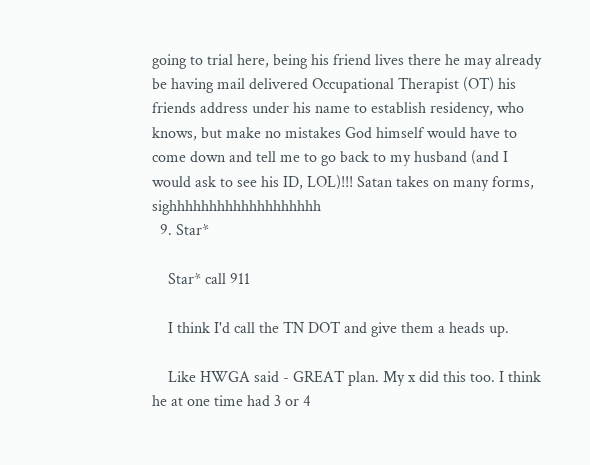going to trial here, being his friend lives there he may already be having mail delivered Occupational Therapist (OT) his friends address under his name to establish residency, who knows, but make no mistakes God himself would have to come down and tell me to go back to my husband (and I would ask to see his ID, LOL)!!! Satan takes on many forms, sighhhhhhhhhhhhhhhhhhh
  9. Star*

    Star* call 911

    I think I'd call the TN DOT and give them a heads up.

    Like HWGA said - GREAT plan. My x did this too. I think he at one time had 3 or 4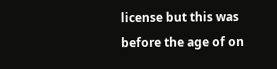license but this was before the age of on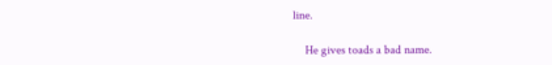line.

    He gives toads a bad name.